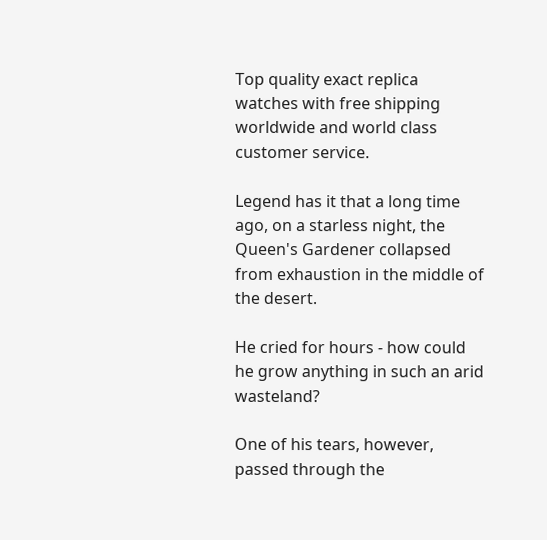Top quality exact replica watches with free shipping worldwide and world class customer service.

Legend has it that a long time ago, on a starless night, the Queen's Gardener collapsed from exhaustion in the middle of the desert.

He cried for hours - how could he grow anything in such an arid wasteland?

One of his tears, however, passed through the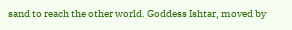sand to reach the other world. Goddess Ishtar, moved by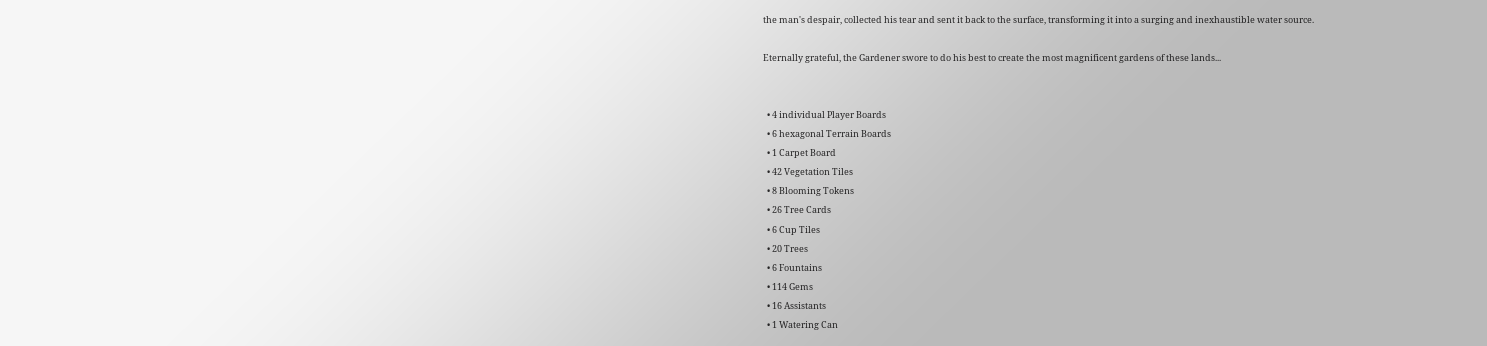the man's despair, collected his tear and sent it back to the surface, transforming it into a surging and inexhaustible water source.

Eternally grateful, the Gardener swore to do his best to create the most magnificent gardens of these lands...


  • 4 individual Player Boards
  • 6 hexagonal Terrain Boards
  • 1 Carpet Board
  • 42 Vegetation Tiles
  • 8 Blooming Tokens
  • 26 Tree Cards
  • 6 Cup Tiles
  • 20 Trees
  • 6 Fountains
  • 114 Gems
  • 16 Assistants
  • 1 Watering Can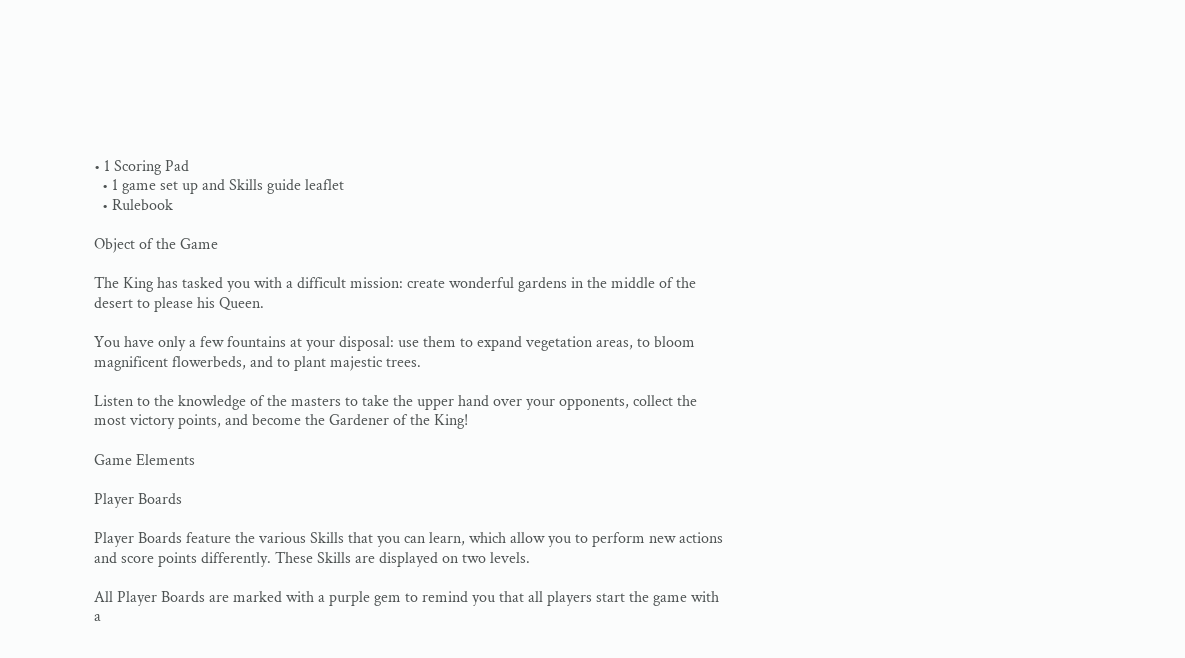• 1 Scoring Pad
  • 1 game set up and Skills guide leaflet
  • Rulebook

Object of the Game

The King has tasked you with a difficult mission: create wonderful gardens in the middle of the desert to please his Queen.

You have only a few fountains at your disposal: use them to expand vegetation areas, to bloom magnificent flowerbeds, and to plant majestic trees.

Listen to the knowledge of the masters to take the upper hand over your opponents, collect the most victory points, and become the Gardener of the King!

Game Elements

Player Boards

Player Boards feature the various Skills that you can learn, which allow you to perform new actions and score points differently. These Skills are displayed on two levels.

All Player Boards are marked with a purple gem to remind you that all players start the game with a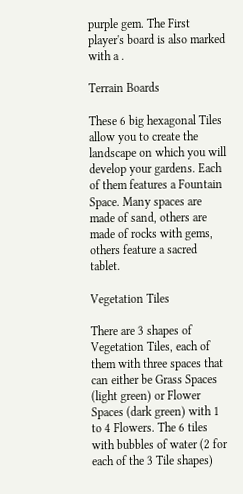purple gem. The First player's board is also marked with a .

Terrain Boards

These 6 big hexagonal Tiles allow you to create the landscape on which you will develop your gardens. Each of them features a Fountain Space. Many spaces are made of sand, others are made of rocks with gems, others feature a sacred tablet.

Vegetation Tiles

There are 3 shapes of Vegetation Tiles, each of them with three spaces that can either be Grass Spaces (light green) or Flower Spaces (dark green) with 1 to 4 Flowers. The 6 tiles with bubbles of water (2 for each of the 3 Tile shapes)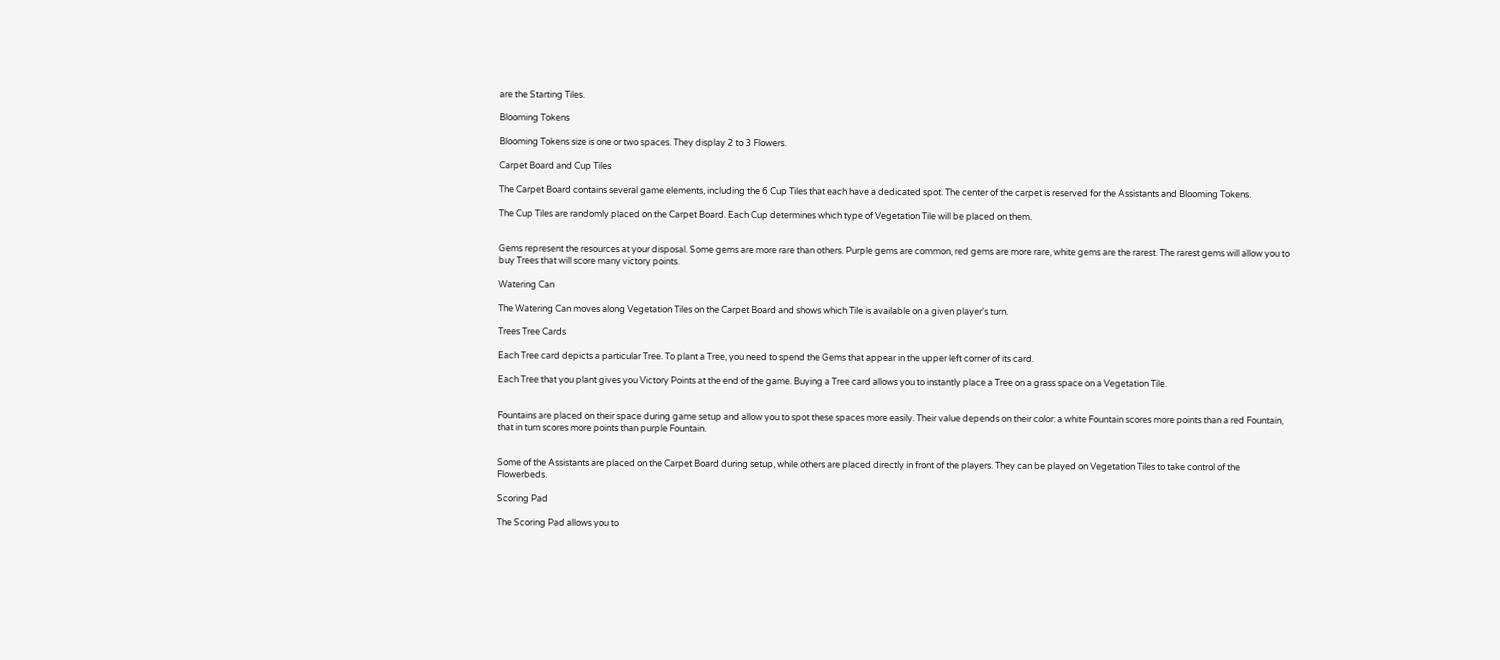are the Starting Tiles.

Blooming Tokens

Blooming Tokens size is one or two spaces. They display 2 to 3 Flowers.

Carpet Board and Cup Tiles

The Carpet Board contains several game elements, including the 6 Cup Tiles that each have a dedicated spot. The center of the carpet is reserved for the Assistants and Blooming Tokens.

The Cup Tiles are randomly placed on the Carpet Board. Each Cup determines which type of Vegetation Tile will be placed on them.


Gems represent the resources at your disposal. Some gems are more rare than others. Purple gems are common, red gems are more rare, white gems are the rarest. The rarest gems will allow you to buy Trees that will score many victory points.

Watering Can

The Watering Can moves along Vegetation Tiles on the Carpet Board and shows which Tile is available on a given player's turn.

Trees Tree Cards

Each Tree card depicts a particular Tree. To plant a Tree, you need to spend the Gems that appear in the upper left corner of its card.

Each Tree that you plant gives you Victory Points at the end of the game. Buying a Tree card allows you to instantly place a Tree on a grass space on a Vegetation Tile.


Fountains are placed on their space during game setup and allow you to spot these spaces more easily. Their value depends on their color: a white Fountain scores more points than a red Fountain, that in turn scores more points than purple Fountain.


Some of the Assistants are placed on the Carpet Board during setup, while others are placed directly in front of the players. They can be played on Vegetation Tiles to take control of the Flowerbeds.

Scoring Pad

The Scoring Pad allows you to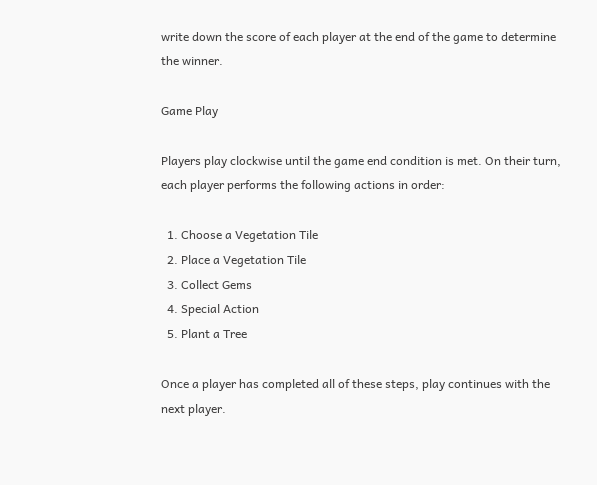write down the score of each player at the end of the game to determine the winner.

Game Play

Players play clockwise until the game end condition is met. On their turn, each player performs the following actions in order:

  1. Choose a Vegetation Tile
  2. Place a Vegetation Tile
  3. Collect Gems
  4. Special Action
  5. Plant a Tree

Once a player has completed all of these steps, play continues with the next player.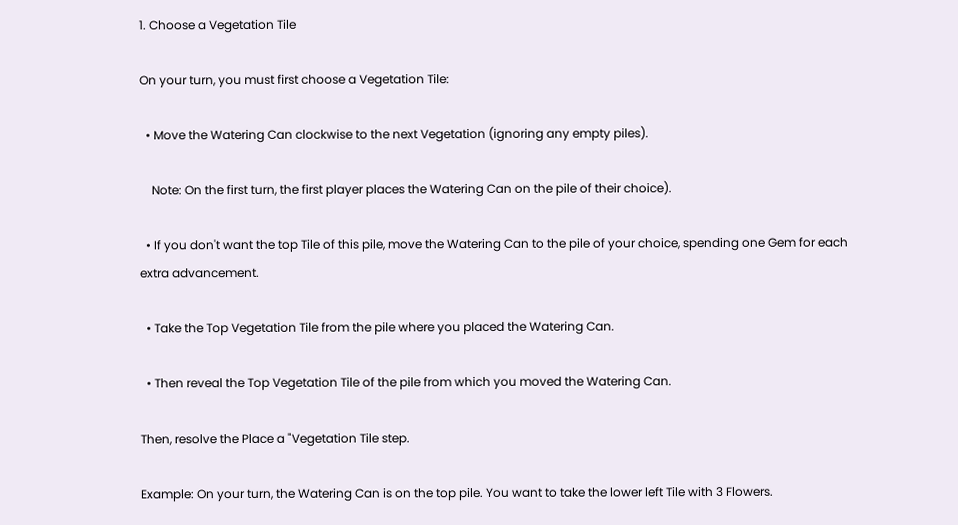1. Choose a Vegetation Tile

On your turn, you must first choose a Vegetation Tile:

  • Move the Watering Can clockwise to the next Vegetation (ignoring any empty piles).

    Note: On the first turn, the first player places the Watering Can on the pile of their choice).

  • If you don't want the top Tile of this pile, move the Watering Can to the pile of your choice, spending one Gem for each extra advancement.

  • Take the Top Vegetation Tile from the pile where you placed the Watering Can.

  • Then reveal the Top Vegetation Tile of the pile from which you moved the Watering Can.

Then, resolve the Place a "Vegetation Tile step.

Example: On your turn, the Watering Can is on the top pile. You want to take the lower left Tile with 3 Flowers.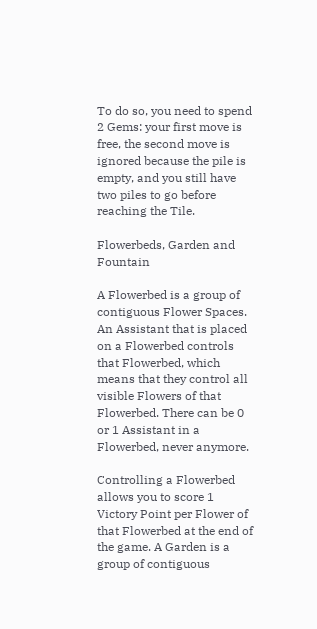To do so, you need to spend 2 Gems: your first move is free, the second move is ignored because the pile is empty, and you still have two piles to go before reaching the Tile.

Flowerbeds, Garden and Fountain

A Flowerbed is a group of contiguous Flower Spaces. An Assistant that is placed on a Flowerbed controls that Flowerbed, which means that they control all visible Flowers of that Flowerbed. There can be 0 or 1 Assistant in a Flowerbed, never anymore.

Controlling a Flowerbed allows you to score 1 Victory Point per Flower of that Flowerbed at the end of the game. A Garden is a group of contiguous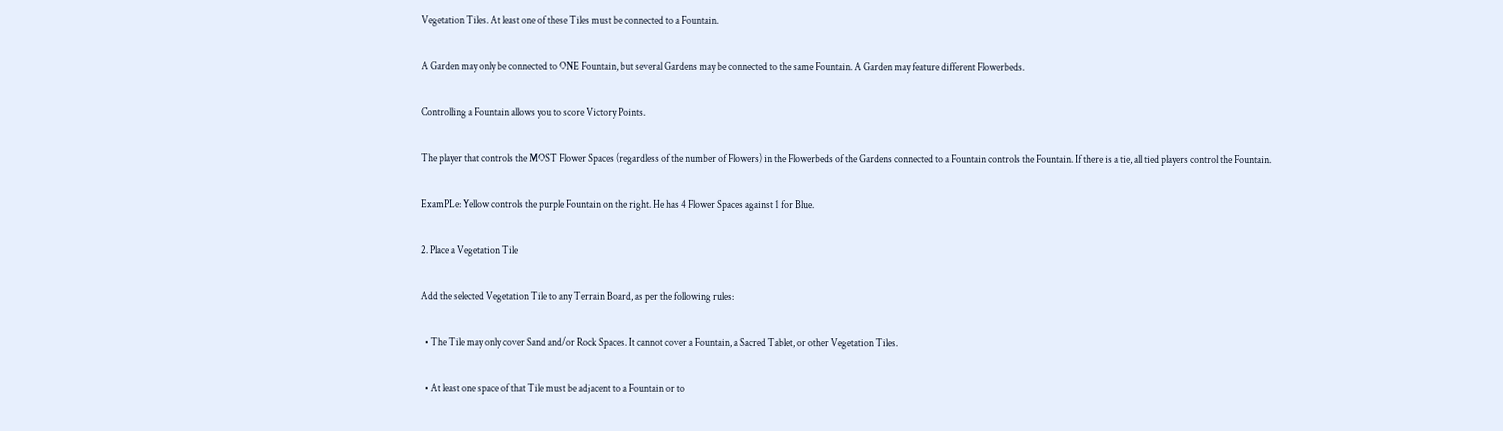Vegetation Tiles. At least one of these Tiles must be connected to a Fountain.

A Garden may only be connected to ONE Fountain, but several Gardens may be connected to the same Fountain. A Garden may feature different Flowerbeds.

Controlling a Fountain allows you to score Victory Points.

The player that controls the MOST Flower Spaces (regardless of the number of Flowers) in the Flowerbeds of the Gardens connected to a Fountain controls the Fountain. If there is a tie, all tied players control the Fountain.

ExamPLe: Yellow controls the purple Fountain on the right. He has 4 Flower Spaces against 1 for Blue.

2. Place a Vegetation Tile

Add the selected Vegetation Tile to any Terrain Board, as per the following rules:

  • The Tile may only cover Sand and/or Rock Spaces. It cannot cover a Fountain, a Sacred Tablet, or other Vegetation Tiles.

  • At least one space of that Tile must be adjacent to a Fountain or to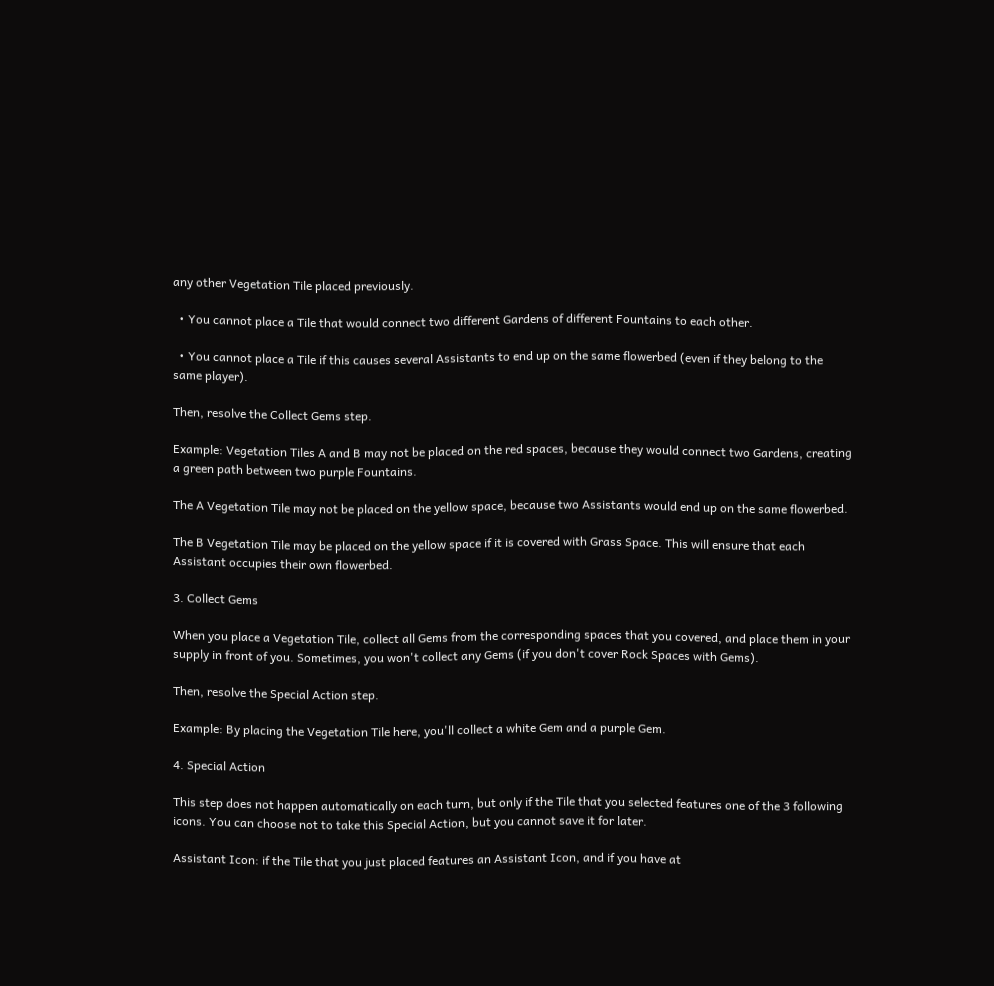any other Vegetation Tile placed previously.

  • You cannot place a Tile that would connect two different Gardens of different Fountains to each other.

  • You cannot place a Tile if this causes several Assistants to end up on the same flowerbed (even if they belong to the same player).

Then, resolve the Collect Gems step.

Example: Vegetation Tiles A and B may not be placed on the red spaces, because they would connect two Gardens, creating a green path between two purple Fountains.

The A Vegetation Tile may not be placed on the yellow space, because two Assistants would end up on the same flowerbed.

The B Vegetation Tile may be placed on the yellow space if it is covered with Grass Space. This will ensure that each Assistant occupies their own flowerbed.

3. Collect Gems

When you place a Vegetation Tile, collect all Gems from the corresponding spaces that you covered, and place them in your supply in front of you. Sometimes, you won't collect any Gems (if you don't cover Rock Spaces with Gems).

Then, resolve the Special Action step.

Example: By placing the Vegetation Tile here, you'll collect a white Gem and a purple Gem.

4. Special Action

This step does not happen automatically on each turn, but only if the Tile that you selected features one of the 3 following icons. You can choose not to take this Special Action, but you cannot save it for later.

Assistant Icon: if the Tile that you just placed features an Assistant Icon, and if you have at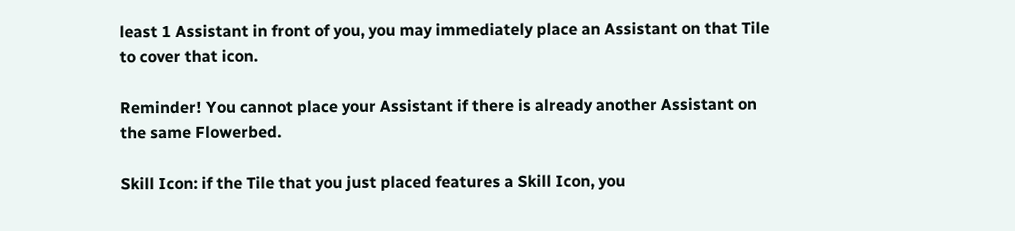least 1 Assistant in front of you, you may immediately place an Assistant on that Tile to cover that icon.

Reminder! You cannot place your Assistant if there is already another Assistant on the same Flowerbed.

Skill Icon: if the Tile that you just placed features a Skill Icon, you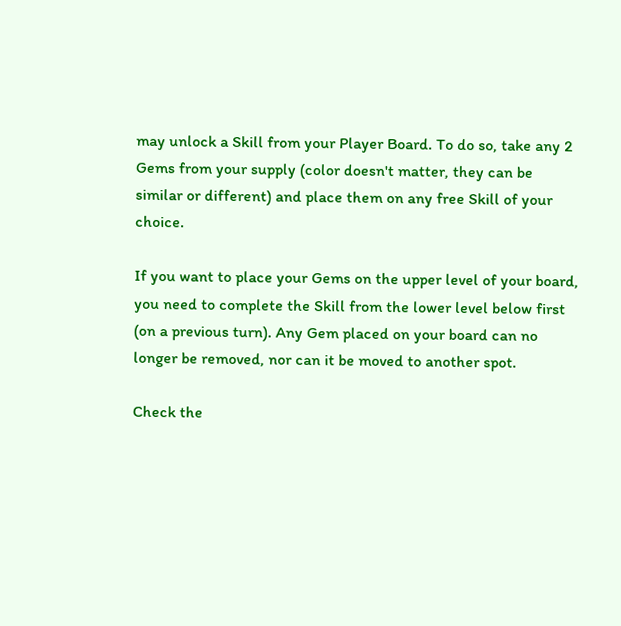may unlock a Skill from your Player Board. To do so, take any 2 Gems from your supply (color doesn't matter, they can be similar or different) and place them on any free Skill of your choice.

If you want to place your Gems on the upper level of your board, you need to complete the Skill from the lower level below first (on a previous turn). Any Gem placed on your board can no longer be removed, nor can it be moved to another spot.

Check the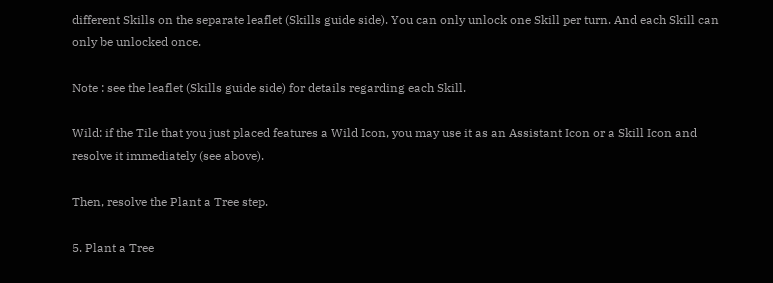different Skills on the separate leaflet (Skills guide side). You can only unlock one Skill per turn. And each Skill can only be unlocked once.

Note : see the leaflet (Skills guide side) for details regarding each Skill.

Wild: if the Tile that you just placed features a Wild Icon, you may use it as an Assistant Icon or a Skill Icon and resolve it immediately (see above).

Then, resolve the Plant a Tree step.

5. Plant a Tree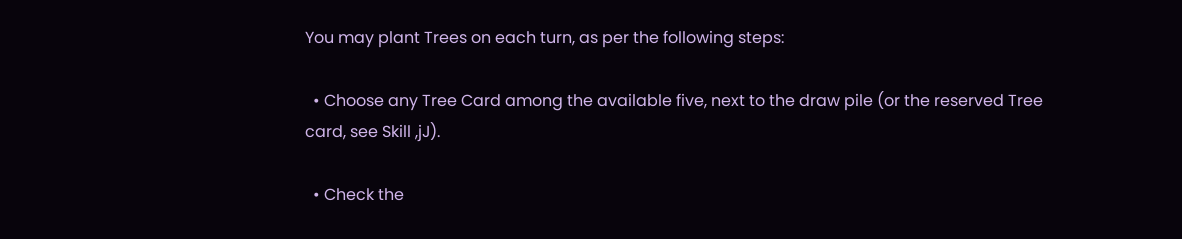You may plant Trees on each turn, as per the following steps:

  • Choose any Tree Card among the available five, next to the draw pile (or the reserved Tree card, see Skill ,jJ).

  • Check the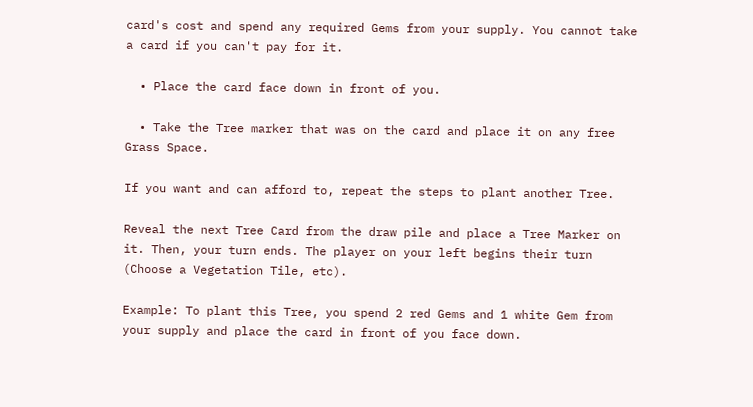card's cost and spend any required Gems from your supply. You cannot take a card if you can't pay for it.

  • Place the card face down in front of you.

  • Take the Tree marker that was on the card and place it on any free Grass Space.

If you want and can afford to, repeat the steps to plant another Tree.

Reveal the next Tree Card from the draw pile and place a Tree Marker on it. Then, your turn ends. The player on your left begins their turn (Choose a Vegetation Tile, etc).

Example: To plant this Tree, you spend 2 red Gems and 1 white Gem from your supply and place the card in front of you face down.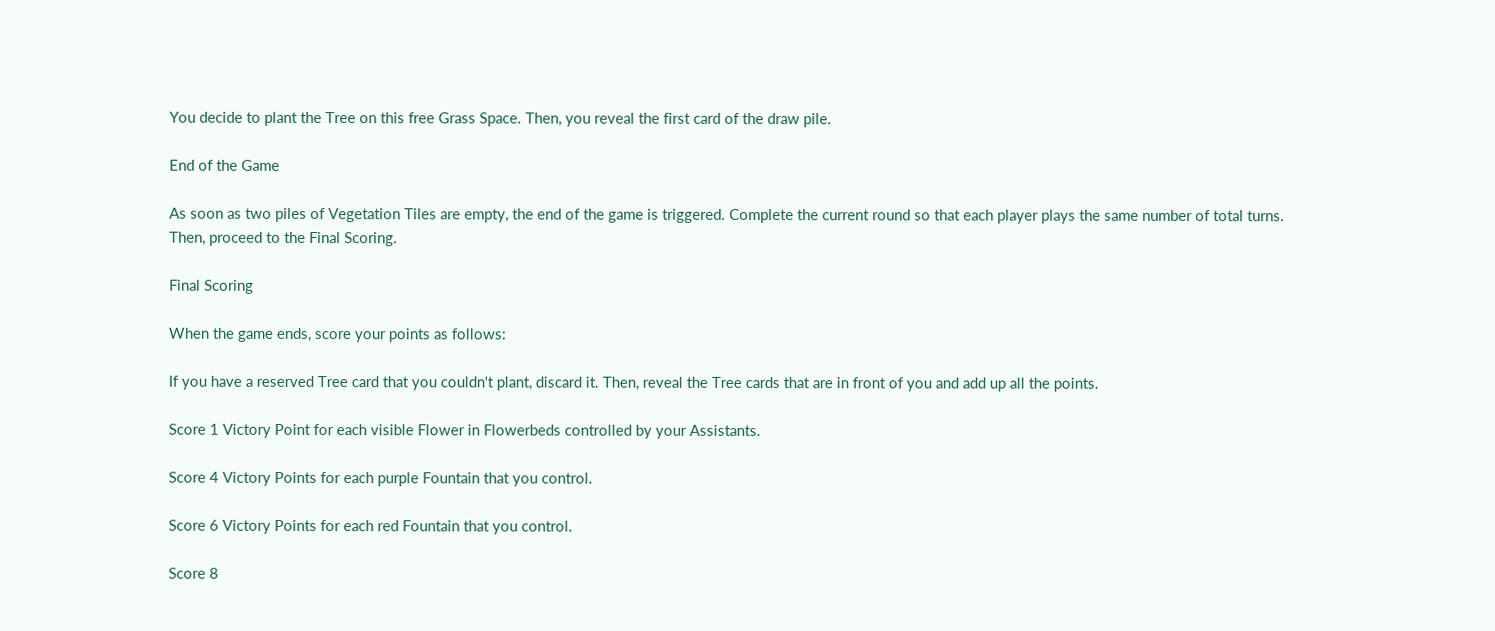You decide to plant the Tree on this free Grass Space. Then, you reveal the first card of the draw pile.

End of the Game

As soon as two piles of Vegetation Tiles are empty, the end of the game is triggered. Complete the current round so that each player plays the same number of total turns. Then, proceed to the Final Scoring.

Final Scoring

When the game ends, score your points as follows:

If you have a reserved Tree card that you couldn't plant, discard it. Then, reveal the Tree cards that are in front of you and add up all the points.

Score 1 Victory Point for each visible Flower in Flowerbeds controlled by your Assistants.

Score 4 Victory Points for each purple Fountain that you control.

Score 6 Victory Points for each red Fountain that you control.

Score 8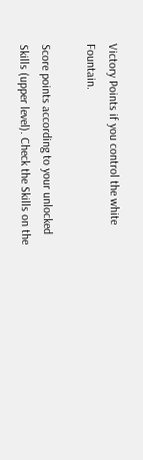Victory Points if you control the white Fountain.

Score points according to your unlocked Skills (upper level). Check the Skills on the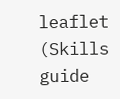leaflet (Skills guide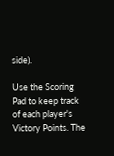side).

Use the Scoring Pad to keep track of each player's Victory Points. The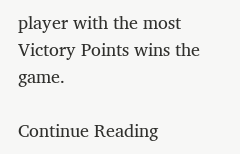player with the most Victory Points wins the game.

Continue Reading